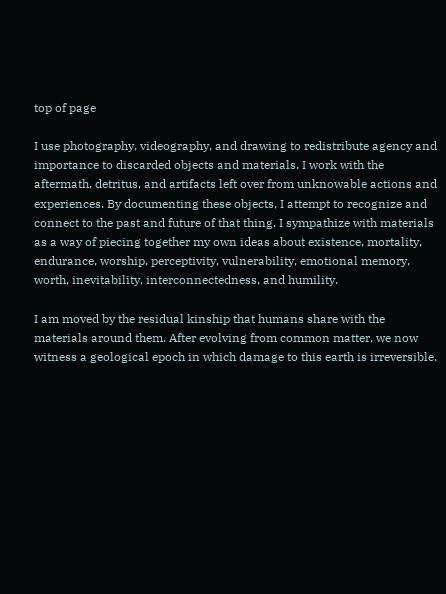top of page

I use photography, videography, and drawing to redistribute agency and importance to discarded objects and materials. I work with the aftermath, detritus, and artifacts left over from unknowable actions and experiences. By documenting these objects, I attempt to recognize and connect to the past and future of that thing. I sympathize with materials as a way of piecing together my own ideas about existence, mortality, endurance, worship, perceptivity, vulnerability, emotional memory, worth, inevitability, interconnectedness, and humility.

I am moved by the residual kinship that humans share with the materials around them. After evolving from common matter, we now witness a geological epoch in which damage to this earth is irreversible.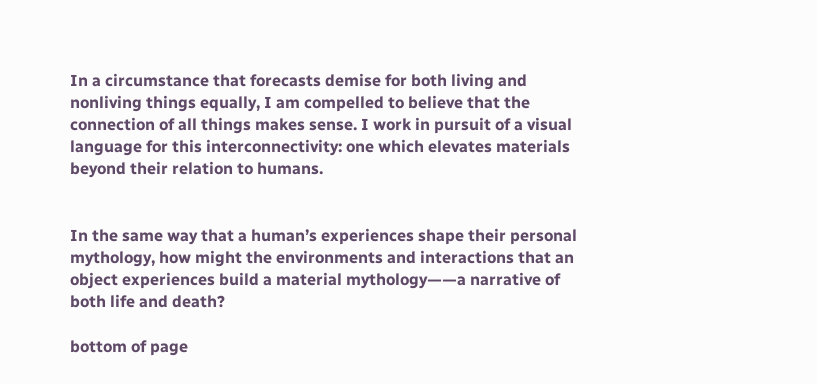In a circumstance that forecasts demise for both living and nonliving things equally, I am compelled to believe that the connection of all things makes sense. I work in pursuit of a visual language for this interconnectivity: one which elevates materials beyond their relation to humans.


In the same way that a human’s experiences shape their personal mythology, how might the environments and interactions that an object experiences build a material mythology——a narrative of both life and death?

bottom of page